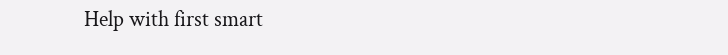Help with first smart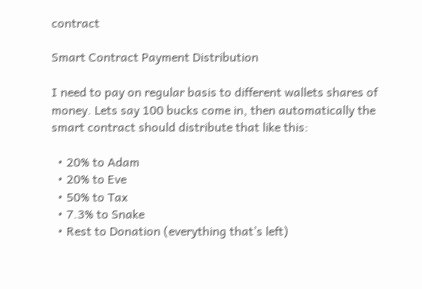contract

Smart Contract Payment Distribution

I need to pay on regular basis to different wallets shares of money. Lets say 100 bucks come in, then automatically the smart contract should distribute that like this:

  • 20% to Adam
  • 20% to Eve
  • 50% to Tax
  • 7.3% to Snake
  • Rest to Donation (everything that’s left)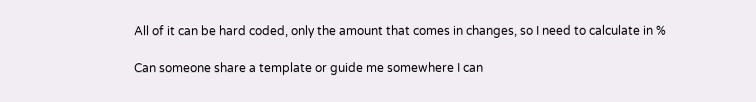All of it can be hard coded, only the amount that comes in changes, so I need to calculate in %

Can someone share a template or guide me somewhere I can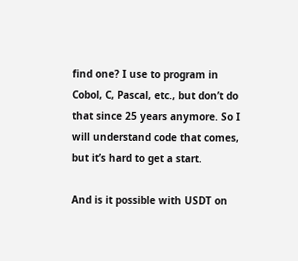find one? I use to program in Cobol, C, Pascal, etc., but don’t do that since 25 years anymore. So I will understand code that comes, but it’s hard to get a start.

And is it possible with USDT on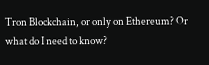Tron Blockchain, or only on Ethereum? Or what do I need to know?